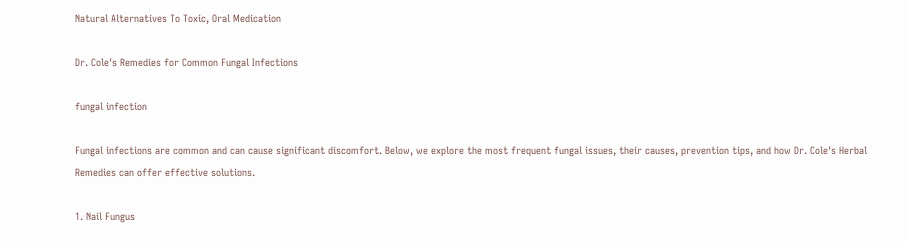Natural Alternatives To Toxic, Oral Medication

Dr. Cole's Remedies for Common Fungal Infections

fungal infection

Fungal infections are common and can cause significant discomfort. Below, we explore the most frequent fungal issues, their causes, prevention tips, and how Dr. Cole's Herbal Remedies can offer effective solutions.

1. Nail Fungus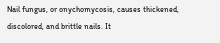Nail fungus, or onychomycosis, causes thickened, discolored, and brittle nails. It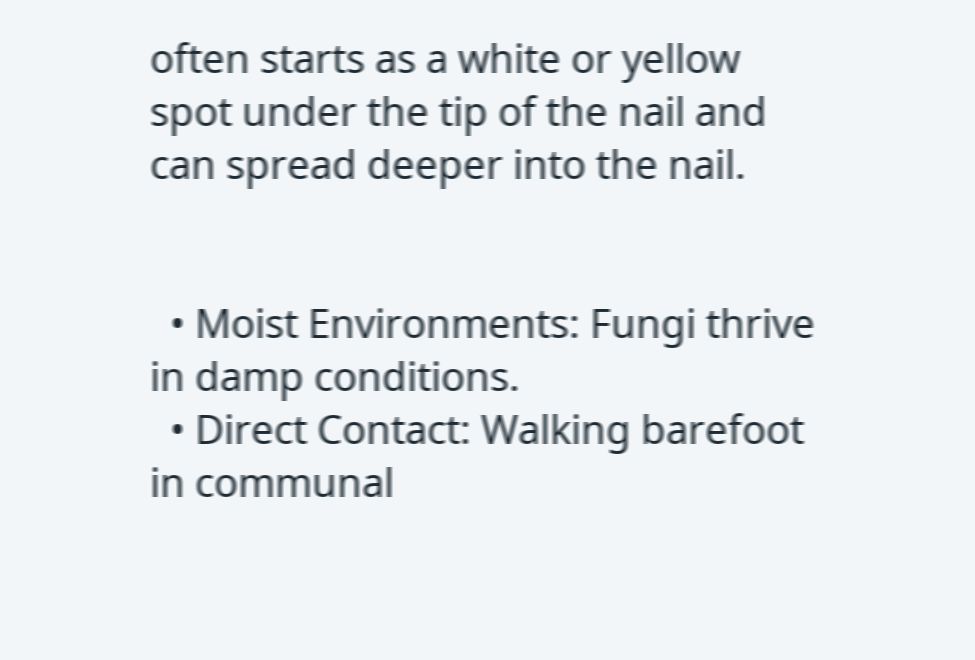often starts as a white or yellow spot under the tip of the nail and can spread deeper into the nail.


  • Moist Environments: Fungi thrive in damp conditions.
  • Direct Contact: Walking barefoot in communal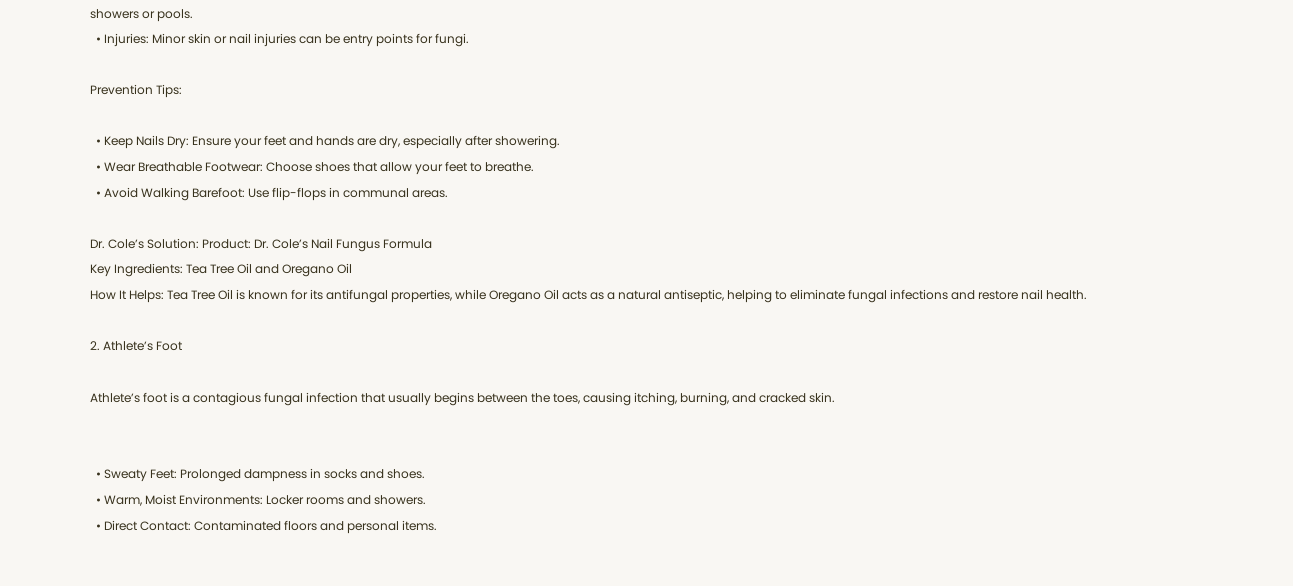showers or pools.
  • Injuries: Minor skin or nail injuries can be entry points for fungi.

Prevention Tips:

  • Keep Nails Dry: Ensure your feet and hands are dry, especially after showering.
  • Wear Breathable Footwear: Choose shoes that allow your feet to breathe.
  • Avoid Walking Barefoot: Use flip-flops in communal areas.

Dr. Cole’s Solution: Product: Dr. Cole’s Nail Fungus Formula
Key Ingredients: Tea Tree Oil and Oregano Oil
How It Helps: Tea Tree Oil is known for its antifungal properties, while Oregano Oil acts as a natural antiseptic, helping to eliminate fungal infections and restore nail health.

2. Athlete’s Foot

Athlete’s foot is a contagious fungal infection that usually begins between the toes, causing itching, burning, and cracked skin.


  • Sweaty Feet: Prolonged dampness in socks and shoes.
  • Warm, Moist Environments: Locker rooms and showers.
  • Direct Contact: Contaminated floors and personal items.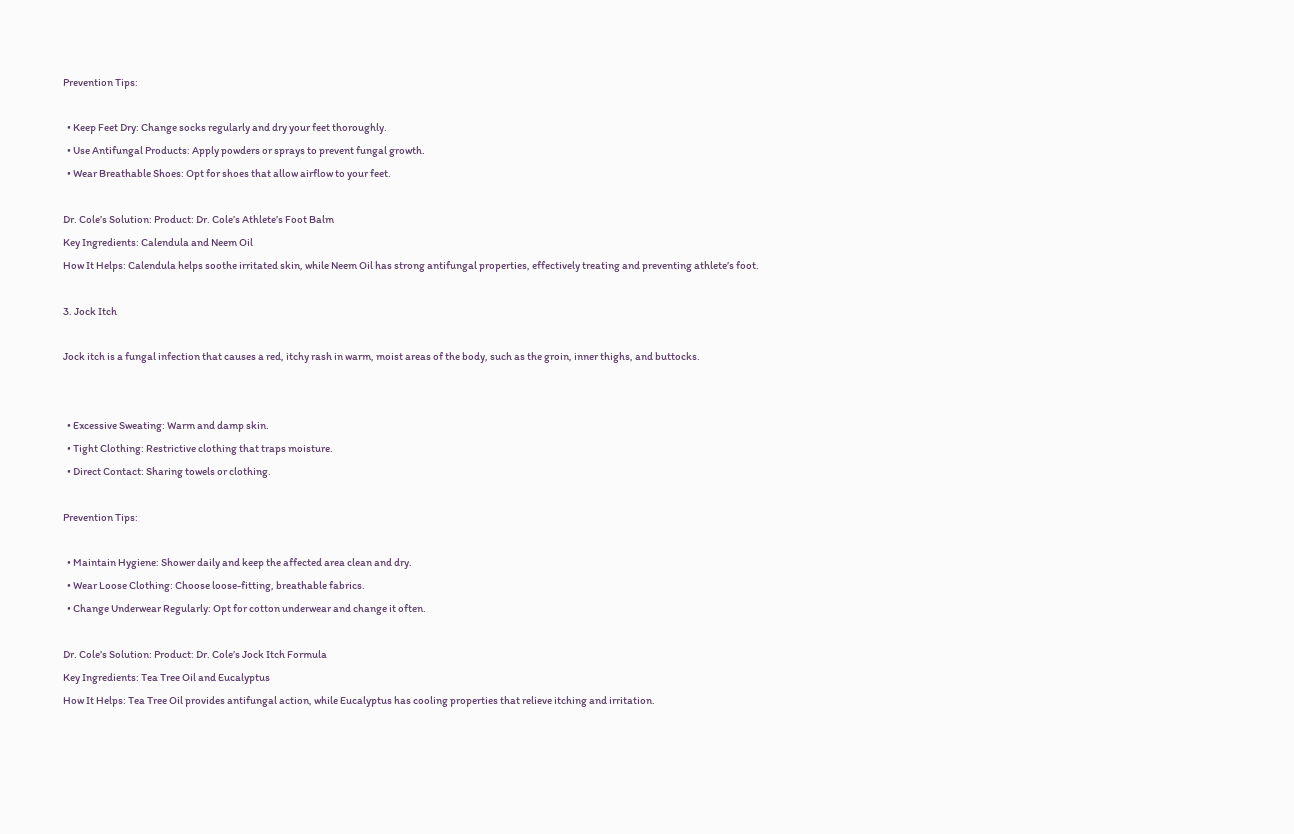Prevention Tips:

  • Keep Feet Dry: Change socks regularly and dry your feet thoroughly.
  • Use Antifungal Products: Apply powders or sprays to prevent fungal growth.
  • Wear Breathable Shoes: Opt for shoes that allow airflow to your feet.

Dr. Cole’s Solution: Product: Dr. Cole’s Athlete’s Foot Balm
Key Ingredients: Calendula and Neem Oil
How It Helps: Calendula helps soothe irritated skin, while Neem Oil has strong antifungal properties, effectively treating and preventing athlete’s foot.

3. Jock Itch

Jock itch is a fungal infection that causes a red, itchy rash in warm, moist areas of the body, such as the groin, inner thighs, and buttocks.


  • Excessive Sweating: Warm and damp skin.
  • Tight Clothing: Restrictive clothing that traps moisture.
  • Direct Contact: Sharing towels or clothing.

Prevention Tips:

  • Maintain Hygiene: Shower daily and keep the affected area clean and dry.
  • Wear Loose Clothing: Choose loose-fitting, breathable fabrics.
  • Change Underwear Regularly: Opt for cotton underwear and change it often.

Dr. Cole’s Solution: Product: Dr. Cole’s Jock Itch Formula
Key Ingredients: Tea Tree Oil and Eucalyptus
How It Helps: Tea Tree Oil provides antifungal action, while Eucalyptus has cooling properties that relieve itching and irritation.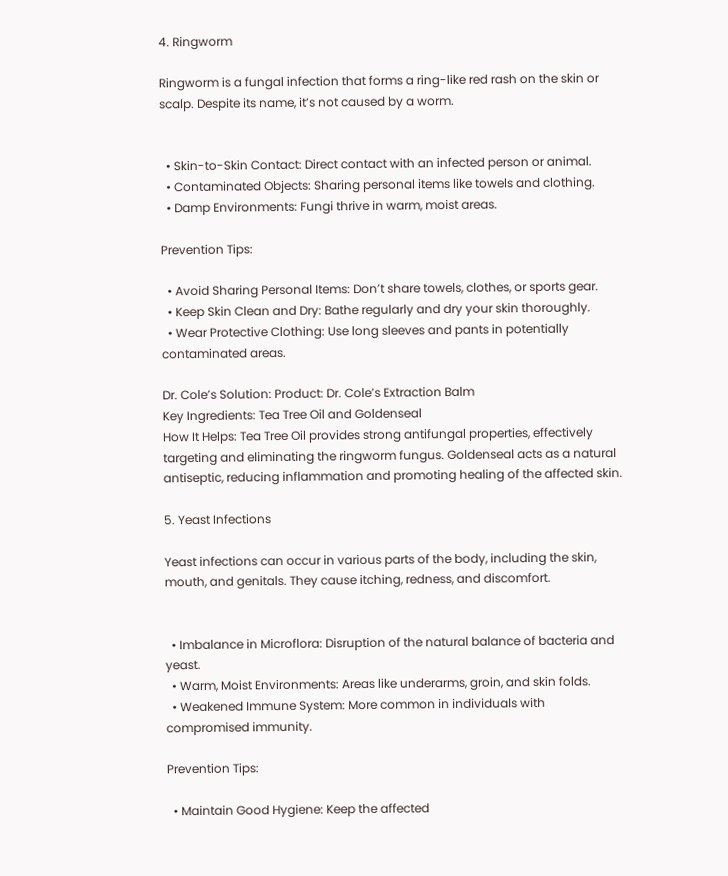4. Ringworm

Ringworm is a fungal infection that forms a ring-like red rash on the skin or scalp. Despite its name, it’s not caused by a worm.


  • Skin-to-Skin Contact: Direct contact with an infected person or animal.
  • Contaminated Objects: Sharing personal items like towels and clothing.
  • Damp Environments: Fungi thrive in warm, moist areas.

Prevention Tips:

  • Avoid Sharing Personal Items: Don’t share towels, clothes, or sports gear.
  • Keep Skin Clean and Dry: Bathe regularly and dry your skin thoroughly.
  • Wear Protective Clothing: Use long sleeves and pants in potentially contaminated areas.

Dr. Cole’s Solution: Product: Dr. Cole’s Extraction Balm
Key Ingredients: Tea Tree Oil and Goldenseal
How It Helps: Tea Tree Oil provides strong antifungal properties, effectively targeting and eliminating the ringworm fungus. Goldenseal acts as a natural antiseptic, reducing inflammation and promoting healing of the affected skin.

5. Yeast Infections

Yeast infections can occur in various parts of the body, including the skin, mouth, and genitals. They cause itching, redness, and discomfort.


  • Imbalance in Microflora: Disruption of the natural balance of bacteria and yeast.
  • Warm, Moist Environments: Areas like underarms, groin, and skin folds.
  • Weakened Immune System: More common in individuals with compromised immunity.

Prevention Tips:

  • Maintain Good Hygiene: Keep the affected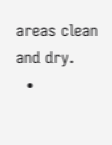areas clean and dry.
  •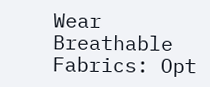Wear Breathable Fabrics: Opt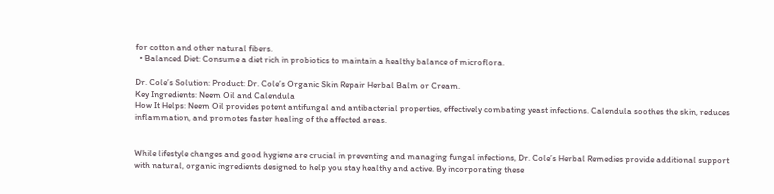for cotton and other natural fibers.
  • Balanced Diet: Consume a diet rich in probiotics to maintain a healthy balance of microflora.

Dr. Cole’s Solution: Product: Dr. Cole’s Organic Skin Repair Herbal Balm or Cream.
Key Ingredients: Neem Oil and Calendula
How It Helps: Neem Oil provides potent antifungal and antibacterial properties, effectively combating yeast infections. Calendula soothes the skin, reduces inflammation, and promotes faster healing of the affected areas.


While lifestyle changes and good hygiene are crucial in preventing and managing fungal infections, Dr. Cole’s Herbal Remedies provide additional support with natural, organic ingredients designed to help you stay healthy and active. By incorporating these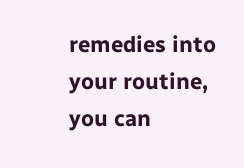remedies into your routine, you can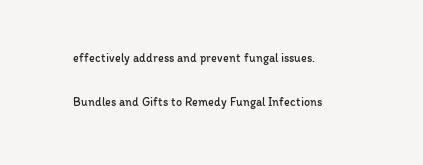effectively address and prevent fungal issues.

Bundles and Gifts to Remedy Fungal Infections